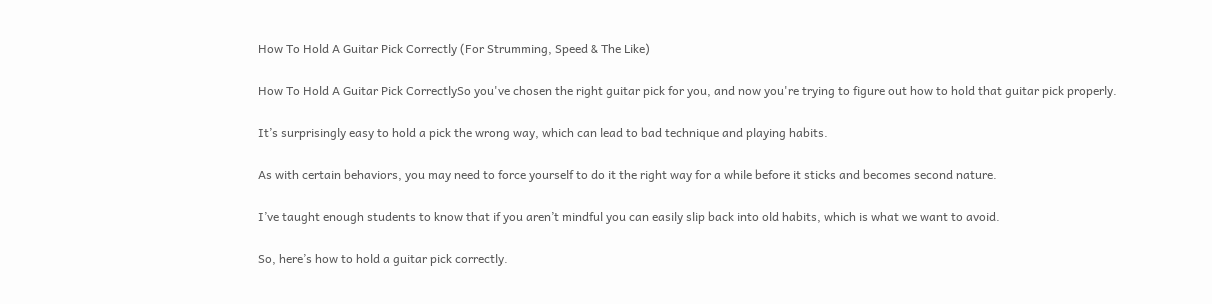How To Hold A Guitar Pick Correctly (For Strumming, Speed & The Like)

How To Hold A Guitar Pick CorrectlySo you've chosen the right guitar pick for you, and now you're trying to figure out how to hold that guitar pick properly.

It’s surprisingly easy to hold a pick the wrong way, which can lead to bad technique and playing habits.

As with certain behaviors, you may need to force yourself to do it the right way for a while before it sticks and becomes second nature.

I’ve taught enough students to know that if you aren’t mindful you can easily slip back into old habits, which is what we want to avoid.

So, here’s how to hold a guitar pick correctly.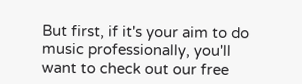But first, if it's your aim to do music professionally, you'll want to check out our free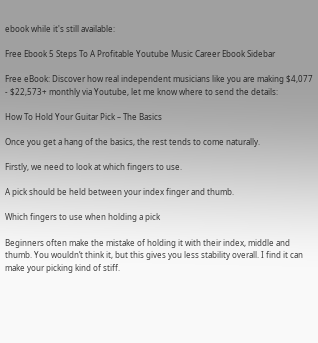ebook while it's still available:

Free Ebook 5 Steps To A Profitable Youtube Music Career Ebook Sidebar

Free eBook: Discover how real independent musicians like you are making $4,077 - $22,573+ monthly via Youtube, let me know where to send the details:

How To Hold Your Guitar Pick – The Basics

Once you get a hang of the basics, the rest tends to come naturally.

Firstly, we need to look at which fingers to use.

A pick should be held between your index finger and thumb.

Which fingers to use when holding a pick

Beginners often make the mistake of holding it with their index, middle and thumb. You wouldn’t think it, but this gives you less stability overall. I find it can make your picking kind of stiff.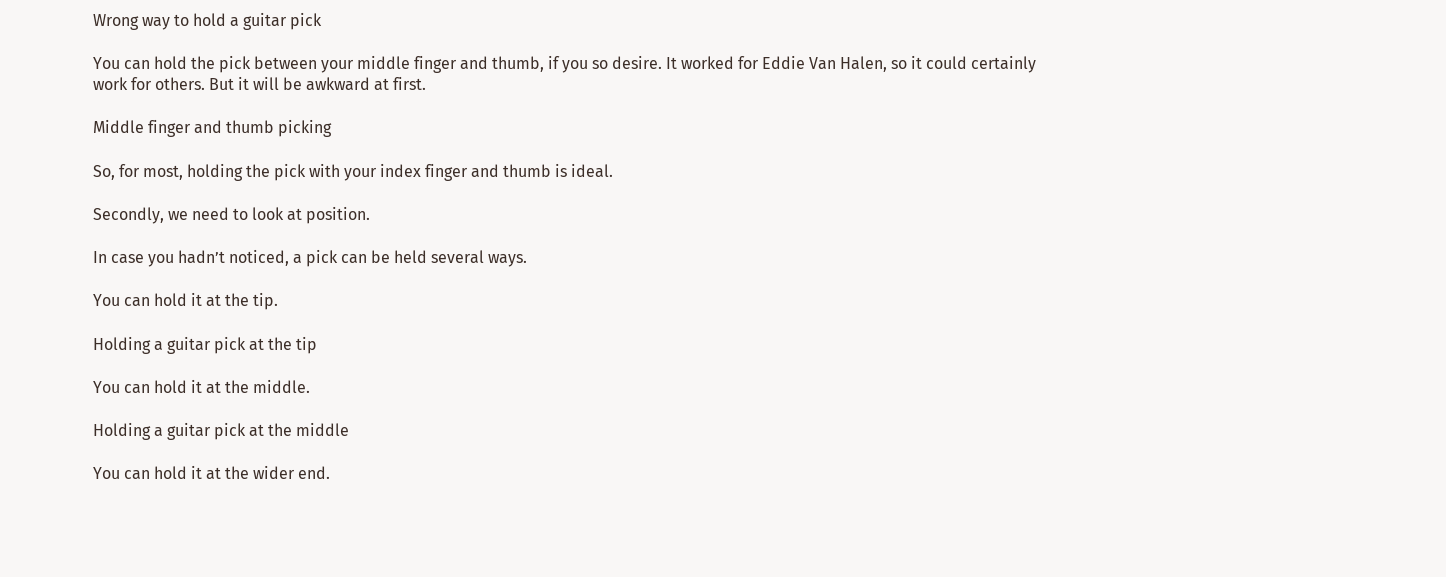Wrong way to hold a guitar pick

You can hold the pick between your middle finger and thumb, if you so desire. It worked for Eddie Van Halen, so it could certainly work for others. But it will be awkward at first.

Middle finger and thumb picking

So, for most, holding the pick with your index finger and thumb is ideal.

Secondly, we need to look at position.

In case you hadn’t noticed, a pick can be held several ways.

You can hold it at the tip.

Holding a guitar pick at the tip

You can hold it at the middle.

Holding a guitar pick at the middle

You can hold it at the wider end.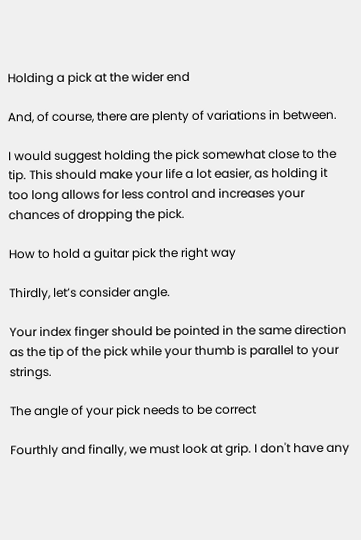Holding a pick at the wider end

And, of course, there are plenty of variations in between.

I would suggest holding the pick somewhat close to the tip. This should make your life a lot easier, as holding it too long allows for less control and increases your chances of dropping the pick.

How to hold a guitar pick the right way

Thirdly, let’s consider angle.

Your index finger should be pointed in the same direction as the tip of the pick while your thumb is parallel to your strings.

The angle of your pick needs to be correct

Fourthly and finally, we must look at grip. I don't have any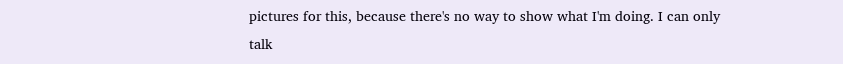pictures for this, because there's no way to show what I'm doing. I can only talk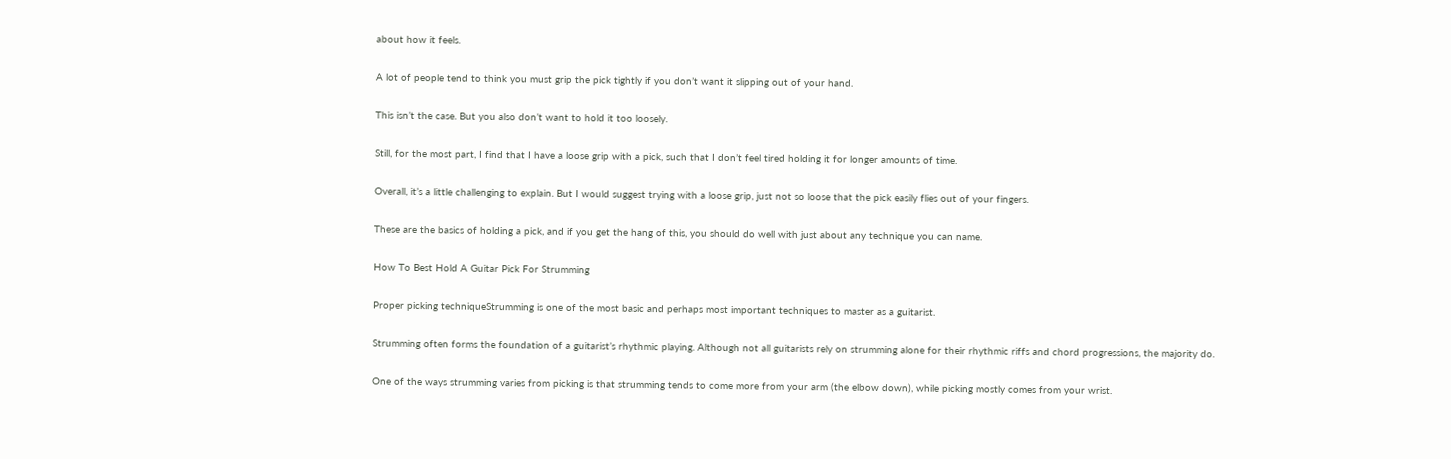about how it feels.

A lot of people tend to think you must grip the pick tightly if you don’t want it slipping out of your hand.

This isn’t the case. But you also don’t want to hold it too loosely.

Still, for the most part, I find that I have a loose grip with a pick, such that I don’t feel tired holding it for longer amounts of time.

Overall, it’s a little challenging to explain. But I would suggest trying with a loose grip, just not so loose that the pick easily flies out of your fingers.

These are the basics of holding a pick, and if you get the hang of this, you should do well with just about any technique you can name.

How To Best Hold A Guitar Pick For Strumming

Proper picking techniqueStrumming is one of the most basic and perhaps most important techniques to master as a guitarist.

Strumming often forms the foundation of a guitarist’s rhythmic playing. Although not all guitarists rely on strumming alone for their rhythmic riffs and chord progressions, the majority do.

One of the ways strumming varies from picking is that strumming tends to come more from your arm (the elbow down), while picking mostly comes from your wrist.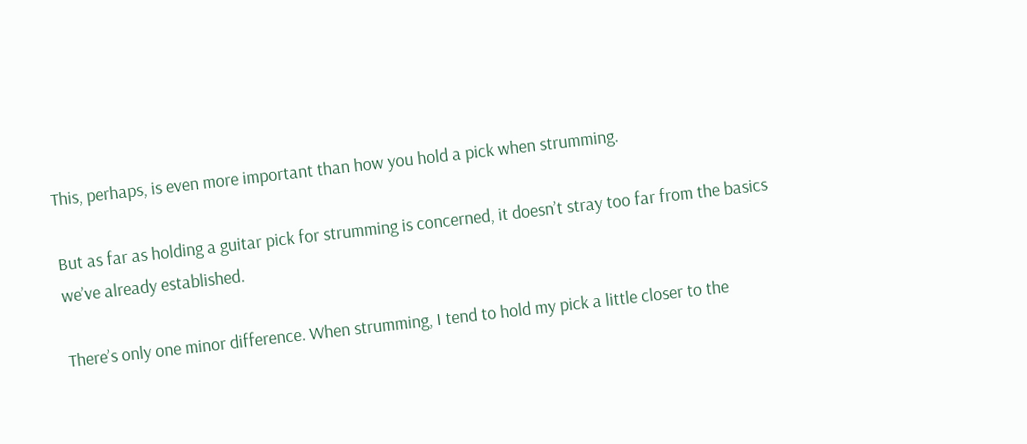This, perhaps, is even more important than how you hold a pick when strumming.

But as far as holding a guitar pick for strumming is concerned, it doesn’t stray too far from the basics we’ve already established.

There’s only one minor difference. When strumming, I tend to hold my pick a little closer to the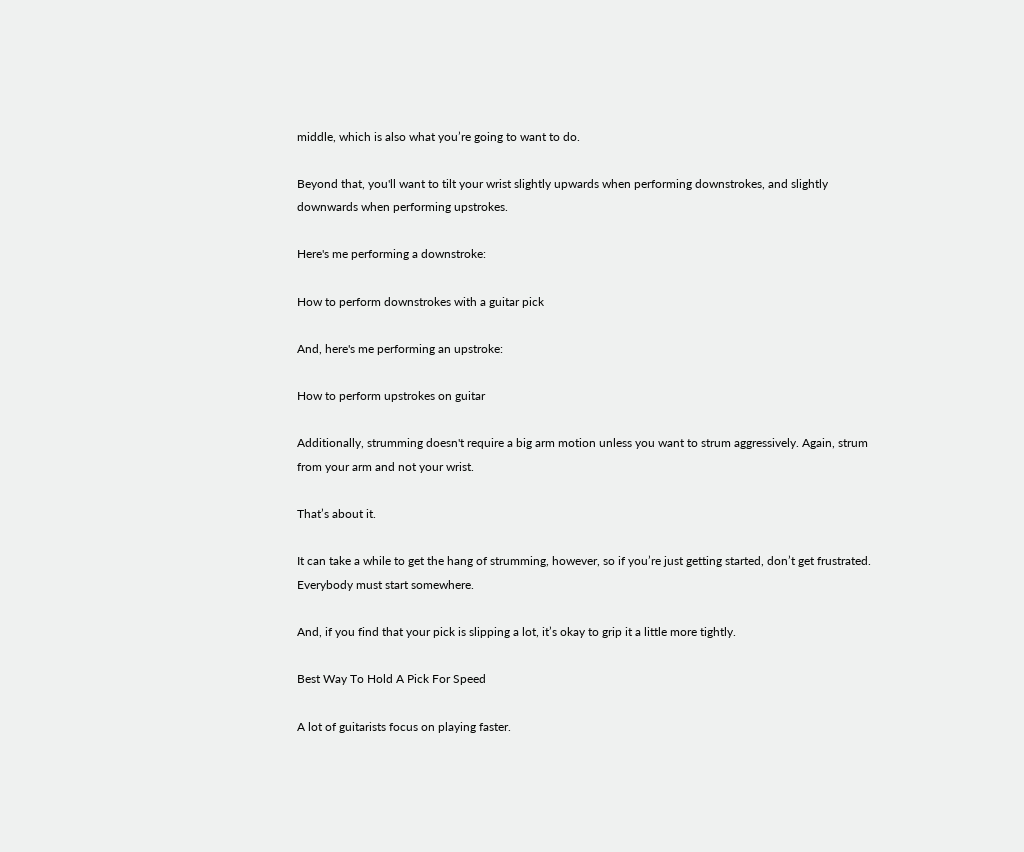middle, which is also what you’re going to want to do.

Beyond that, you'll want to tilt your wrist slightly upwards when performing downstrokes, and slightly downwards when performing upstrokes.

Here's me performing a downstroke:

How to perform downstrokes with a guitar pick

And, here's me performing an upstroke:

How to perform upstrokes on guitar

Additionally, strumming doesn't require a big arm motion unless you want to strum aggressively. Again, strum from your arm and not your wrist.

That’s about it.

It can take a while to get the hang of strumming, however, so if you’re just getting started, don’t get frustrated. Everybody must start somewhere.

And, if you find that your pick is slipping a lot, it’s okay to grip it a little more tightly.

Best Way To Hold A Pick For Speed

A lot of guitarists focus on playing faster.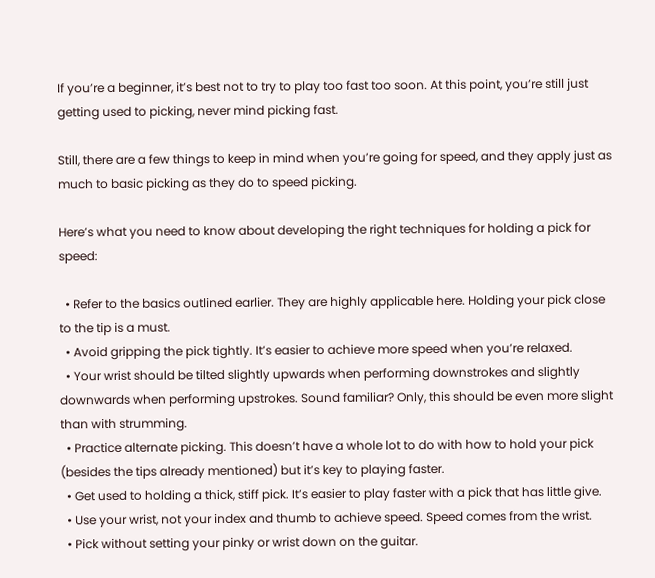If you’re a beginner, it’s best not to try to play too fast too soon. At this point, you’re still just getting used to picking, never mind picking fast.

Still, there are a few things to keep in mind when you’re going for speed, and they apply just as much to basic picking as they do to speed picking.

Here’s what you need to know about developing the right techniques for holding a pick for speed:

  • Refer to the basics outlined earlier. They are highly applicable here. Holding your pick close to the tip is a must.
  • Avoid gripping the pick tightly. It’s easier to achieve more speed when you’re relaxed.
  • Your wrist should be tilted slightly upwards when performing downstrokes and slightly downwards when performing upstrokes. Sound familiar? Only, this should be even more slight than with strumming.
  • Practice alternate picking. This doesn’t have a whole lot to do with how to hold your pick (besides the tips already mentioned) but it’s key to playing faster.
  • Get used to holding a thick, stiff pick. It’s easier to play faster with a pick that has little give.
  • Use your wrist, not your index and thumb to achieve speed. Speed comes from the wrist.
  • Pick without setting your pinky or wrist down on the guitar.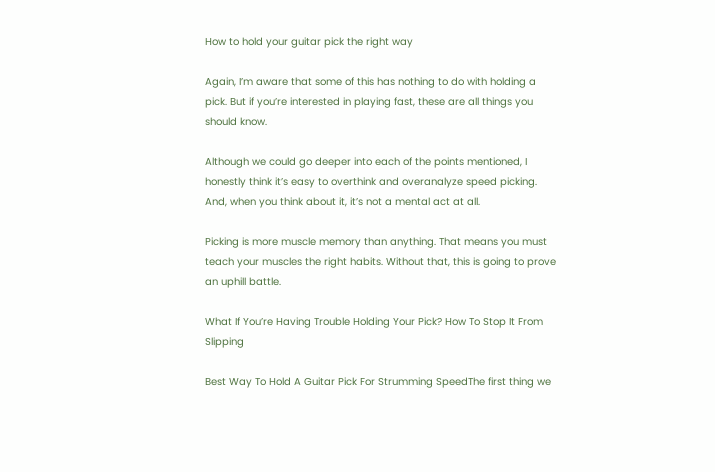How to hold your guitar pick the right way

Again, I’m aware that some of this has nothing to do with holding a pick. But if you’re interested in playing fast, these are all things you should know.

Although we could go deeper into each of the points mentioned, I honestly think it’s easy to overthink and overanalyze speed picking. And, when you think about it, it’s not a mental act at all.

Picking is more muscle memory than anything. That means you must teach your muscles the right habits. Without that, this is going to prove an uphill battle.

What If You’re Having Trouble Holding Your Pick? How To Stop It From Slipping

Best Way To Hold A Guitar Pick For Strumming SpeedThe first thing we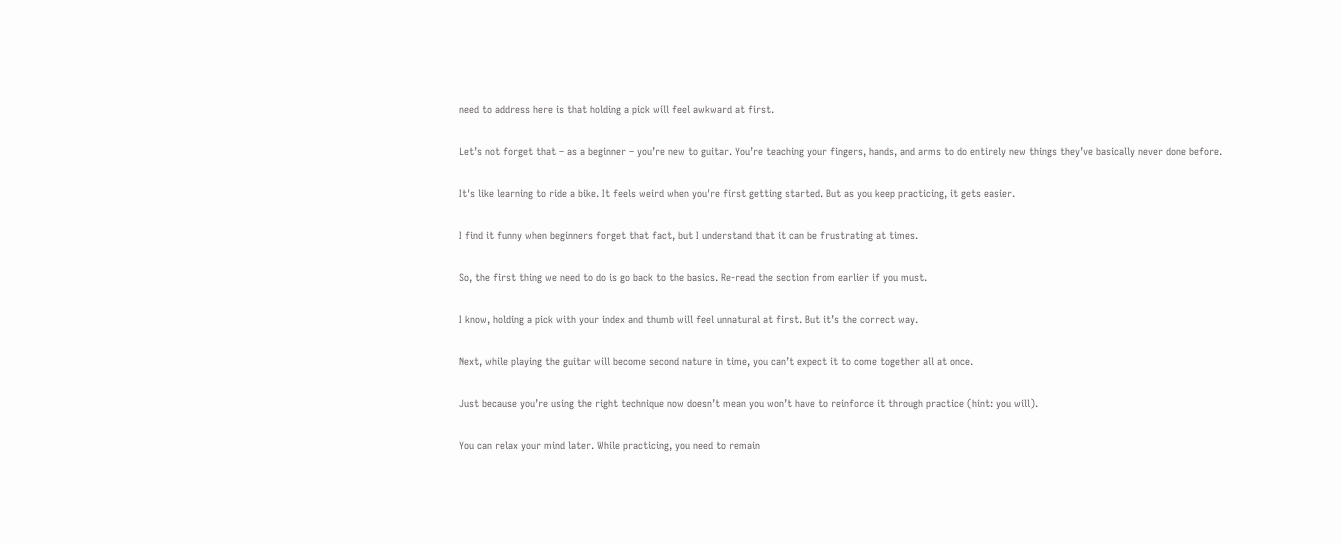need to address here is that holding a pick will feel awkward at first.

Let’s not forget that – as a beginner – you’re new to guitar. You’re teaching your fingers, hands, and arms to do entirely new things they’ve basically never done before.

It's like learning to ride a bike. It feels weird when you're first getting started. But as you keep practicing, it gets easier.

I find it funny when beginners forget that fact, but I understand that it can be frustrating at times.

So, the first thing we need to do is go back to the basics. Re-read the section from earlier if you must.

I know, holding a pick with your index and thumb will feel unnatural at first. But it’s the correct way.

Next, while playing the guitar will become second nature in time, you can’t expect it to come together all at once.

Just because you’re using the right technique now doesn’t mean you won’t have to reinforce it through practice (hint: you will).

You can relax your mind later. While practicing, you need to remain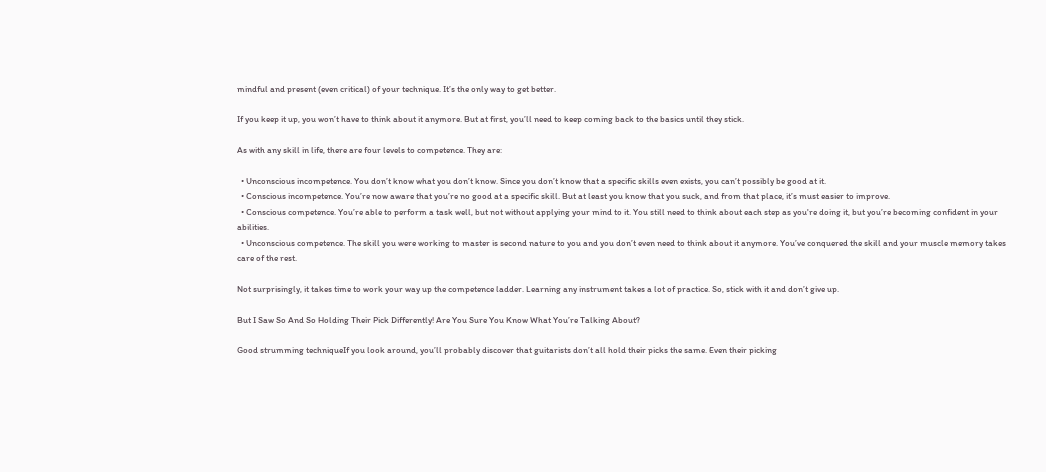mindful and present (even critical) of your technique. It’s the only way to get better.

If you keep it up, you won’t have to think about it anymore. But at first, you’ll need to keep coming back to the basics until they stick.

As with any skill in life, there are four levels to competence. They are:

  • Unconscious incompetence. You don’t know what you don’t know. Since you don’t know that a specific skills even exists, you can’t possibly be good at it.
  • Conscious incompetence. You’re now aware that you’re no good at a specific skill. But at least you know that you suck, and from that place, it’s must easier to improve.
  • Conscious competence. You’re able to perform a task well, but not without applying your mind to it. You still need to think about each step as you're doing it, but you’re becoming confident in your abilities.
  • Unconscious competence. The skill you were working to master is second nature to you and you don’t even need to think about it anymore. You’ve conquered the skill and your muscle memory takes care of the rest.

Not surprisingly, it takes time to work your way up the competence ladder. Learning any instrument takes a lot of practice. So, stick with it and don’t give up.

But I Saw So And So Holding Their Pick Differently! Are You Sure You Know What You’re Talking About?

Good strumming techniqueIf you look around, you’ll probably discover that guitarists don’t all hold their picks the same. Even their picking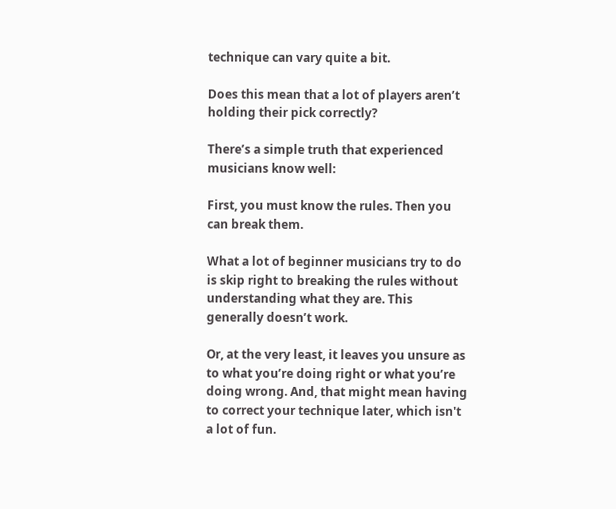technique can vary quite a bit.

Does this mean that a lot of players aren’t holding their pick correctly?

There’s a simple truth that experienced musicians know well:

First, you must know the rules. Then you can break them.

What a lot of beginner musicians try to do is skip right to breaking the rules without understanding what they are. This generally doesn’t work.

Or, at the very least, it leaves you unsure as to what you’re doing right or what you’re doing wrong. And, that might mean having to correct your technique later, which isn't a lot of fun.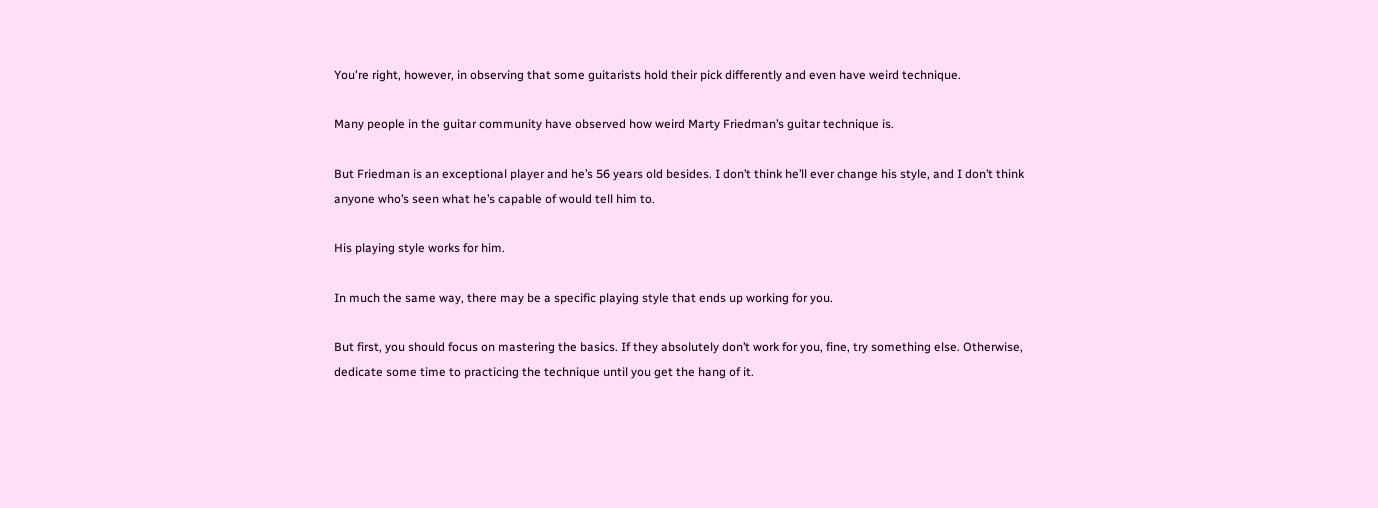You're right, however, in observing that some guitarists hold their pick differently and even have weird technique.

Many people in the guitar community have observed how weird Marty Friedman’s guitar technique is.

But Friedman is an exceptional player and he’s 56 years old besides. I don’t think he’ll ever change his style, and I don’t think anyone who’s seen what he’s capable of would tell him to.

His playing style works for him.

In much the same way, there may be a specific playing style that ends up working for you.

But first, you should focus on mastering the basics. If they absolutely don’t work for you, fine, try something else. Otherwise, dedicate some time to practicing the technique until you get the hang of it.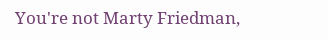You're not Marty Friedman,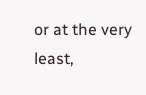or at the very least,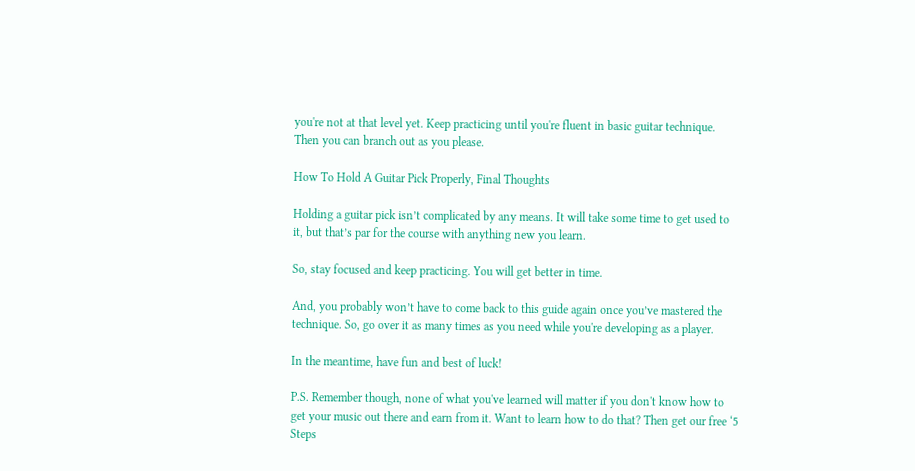you're not at that level yet. Keep practicing until you're fluent in basic guitar technique. Then you can branch out as you please.

How To Hold A Guitar Pick Properly, Final Thoughts

Holding a guitar pick isn’t complicated by any means. It will take some time to get used to it, but that’s par for the course with anything new you learn.

So, stay focused and keep practicing. You will get better in time.

And, you probably won’t have to come back to this guide again once you’ve mastered the technique. So, go over it as many times as you need while you're developing as a player.

In the meantime, have fun and best of luck!

P.S. Remember though, none of what you've learned will matter if you don't know how to get your music out there and earn from it. Want to learn how to do that? Then get our free ‘5 Steps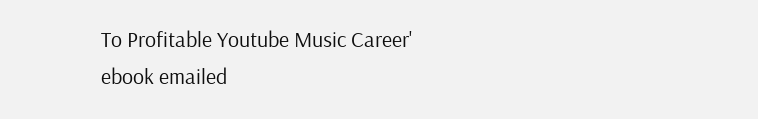To Profitable Youtube Music Career' ebook emailed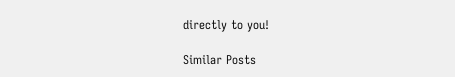directly to you!

Similar Posts